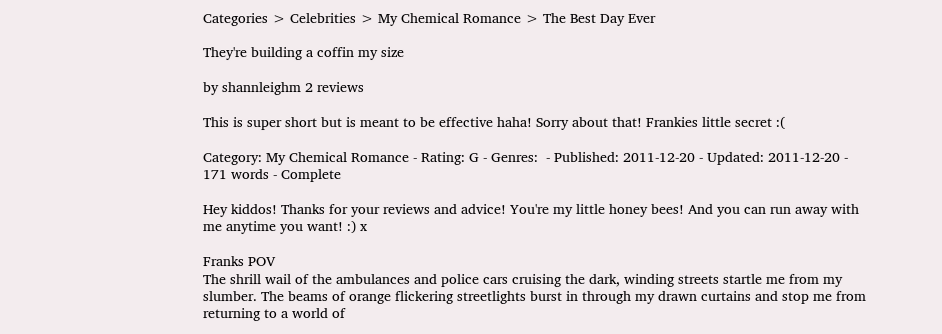Categories > Celebrities > My Chemical Romance > The Best Day Ever

They're building a coffin my size

by shannleighm 2 reviews

This is super short but is meant to be effective haha! Sorry about that! Frankies little secret :(

Category: My Chemical Romance - Rating: G - Genres:  - Published: 2011-12-20 - Updated: 2011-12-20 - 171 words - Complete

Hey kiddos! Thanks for your reviews and advice! You're my little honey bees! And you can run away with me anytime you want! :) x

Franks POV
The shrill wail of the ambulances and police cars cruising the dark, winding streets startle me from my slumber. The beams of orange flickering streetlights burst in through my drawn curtains and stop me from returning to a world of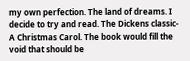my own perfection. The land of dreams. I decide to try and read. The Dickens classic- A Christmas Carol. The book would fill the void that should be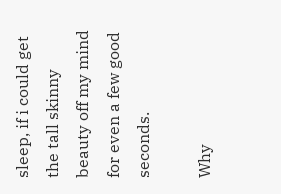sleep, if i could get the tall skinny beauty off my mind for even a few good seconds.

Why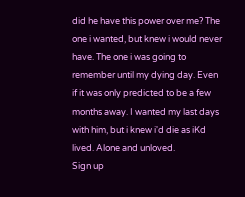did he have this power over me? The one i wanted, but knew i would never have. The one i was going to remember until my dying day. Even if it was only predicted to be a few months away. I wanted my last days with him, but i knew i'd die as iKd lived. Alone and unloved.
Sign up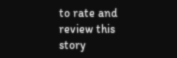to rate and review this story